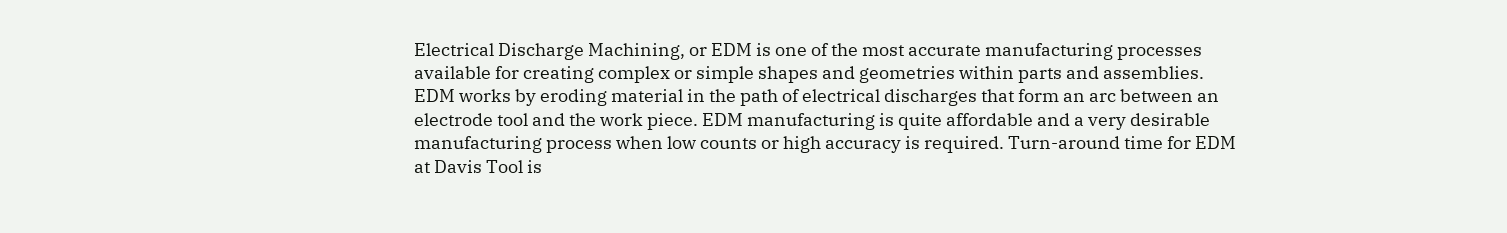Electrical Discharge Machining, or EDM is one of the most accurate manufacturing processes available for creating complex or simple shapes and geometries within parts and assemblies. EDM works by eroding material in the path of electrical discharges that form an arc between an electrode tool and the work piece. EDM manufacturing is quite affordable and a very desirable manufacturing process when low counts or high accuracy is required. Turn-around time for EDM at Davis Tool is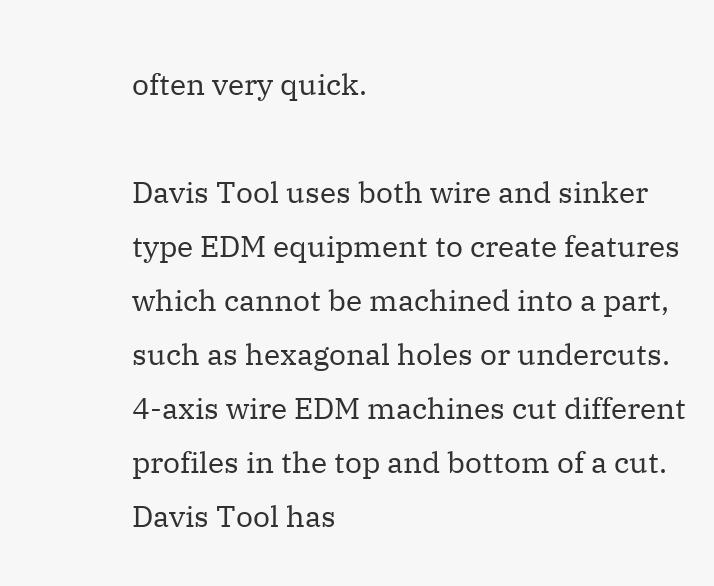often very quick.

Davis Tool uses both wire and sinker type EDM equipment to create features which cannot be machined into a part, such as hexagonal holes or undercuts. 4-axis wire EDM machines cut different profiles in the top and bottom of a cut. Davis Tool has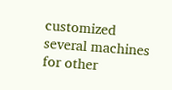customized several machines for other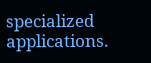specialized applications.